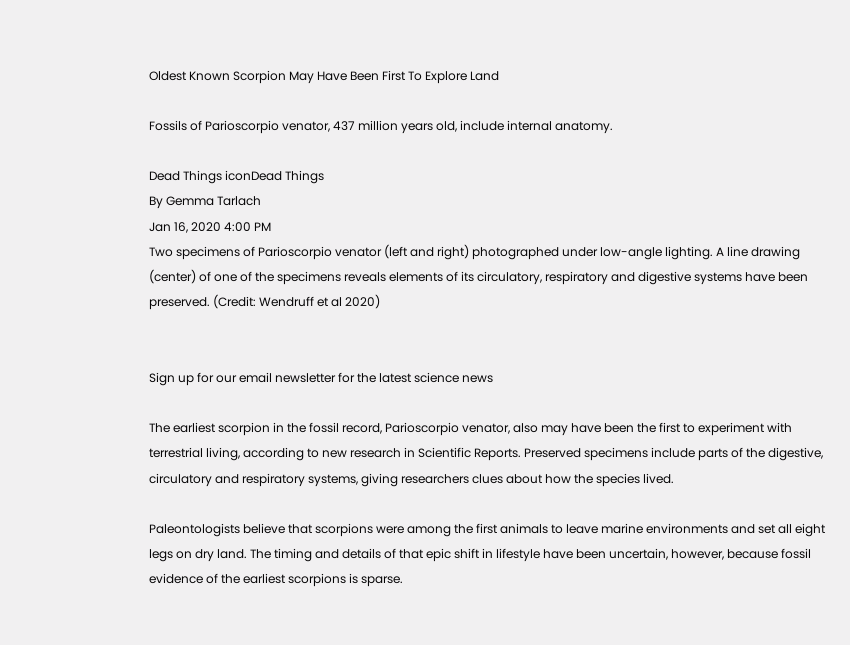Oldest Known Scorpion May Have Been First To Explore Land

Fossils of Parioscorpio venator, 437 million years old, include internal anatomy.

Dead Things iconDead Things
By Gemma Tarlach
Jan 16, 2020 4:00 PM
Two specimens of Parioscorpio venator (left and right) photographed under low-angle lighting. A line drawing (center) of one of the specimens reveals elements of its circulatory, respiratory and digestive systems have been preserved. (Credit: Wendruff et al 2020)


Sign up for our email newsletter for the latest science news

The earliest scorpion in the fossil record, Parioscorpio venator, also may have been the first to experiment with terrestrial living, according to new research in Scientific Reports. Preserved specimens include parts of the digestive, circulatory and respiratory systems, giving researchers clues about how the species lived.

Paleontologists believe that scorpions were among the first animals to leave marine environments and set all eight legs on dry land. The timing and details of that epic shift in lifestyle have been uncertain, however, because fossil evidence of the earliest scorpions is sparse.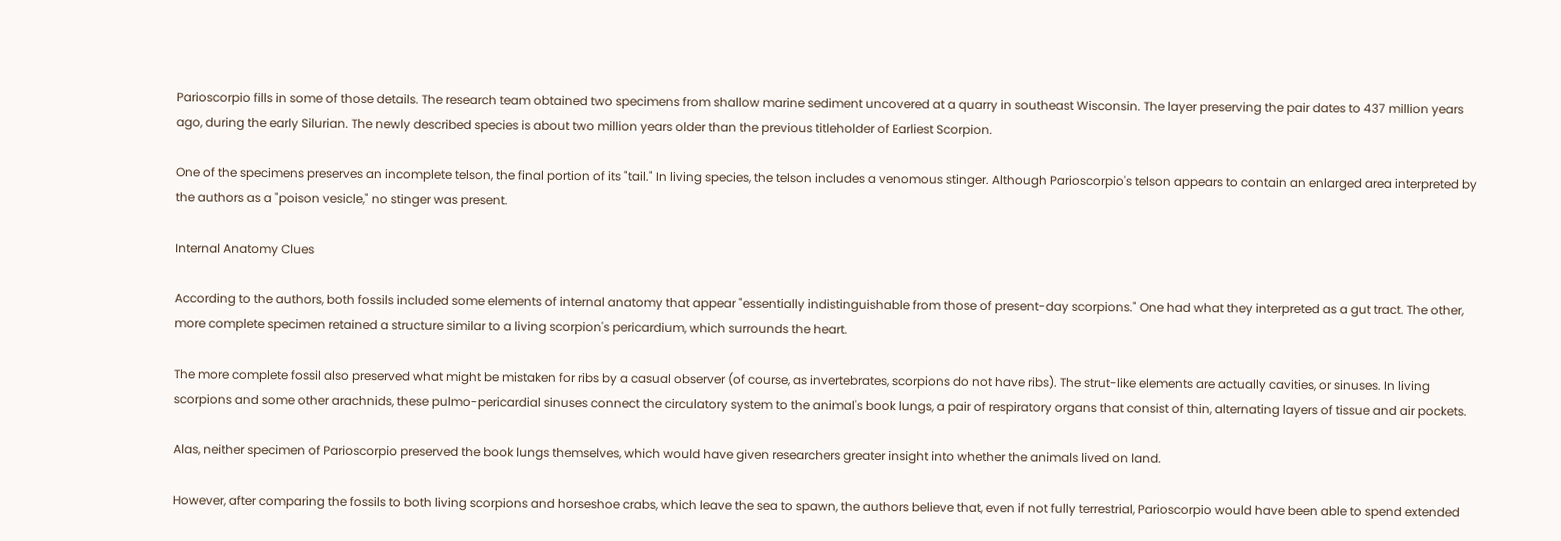Parioscorpio fills in some of those details. The research team obtained two specimens from shallow marine sediment uncovered at a quarry in southeast Wisconsin. The layer preserving the pair dates to 437 million years ago, during the early Silurian. The newly described species is about two million years older than the previous titleholder of Earliest Scorpion.

One of the specimens preserves an incomplete telson, the final portion of its "tail." In living species, the telson includes a venomous stinger. Although Parioscorpio's telson appears to contain an enlarged area interpreted by the authors as a "poison vesicle," no stinger was present.

Internal Anatomy Clues

According to the authors, both fossils included some elements of internal anatomy that appear "essentially indistinguishable from those of present-day scorpions." One had what they interpreted as a gut tract. The other, more complete specimen retained a structure similar to a living scorpion's pericardium, which surrounds the heart.

The more complete fossil also preserved what might be mistaken for ribs by a casual observer (of course, as invertebrates, scorpions do not have ribs). The strut-like elements are actually cavities, or sinuses. In living scorpions and some other arachnids, these pulmo-pericardial sinuses connect the circulatory system to the animal's book lungs, a pair of respiratory organs that consist of thin, alternating layers of tissue and air pockets.

Alas, neither specimen of Parioscorpio preserved the book lungs themselves, which would have given researchers greater insight into whether the animals lived on land.

However, after comparing the fossils to both living scorpions and horseshoe crabs, which leave the sea to spawn, the authors believe that, even if not fully terrestrial, Parioscorpio would have been able to spend extended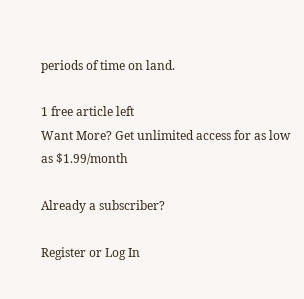periods of time on land.

1 free article left
Want More? Get unlimited access for as low as $1.99/month

Already a subscriber?

Register or Log In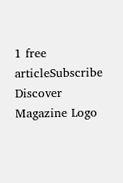1 free articleSubscribe
Discover Magazine Logo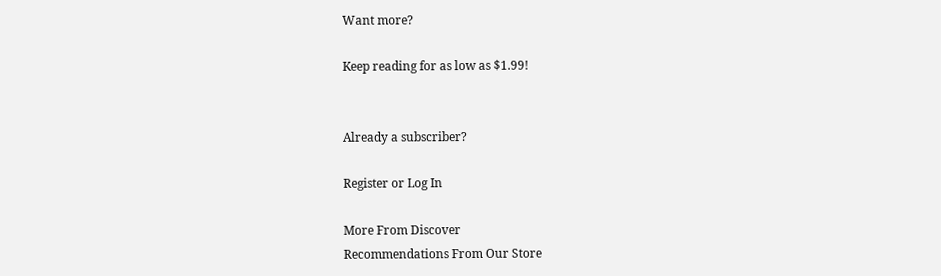Want more?

Keep reading for as low as $1.99!


Already a subscriber?

Register or Log In

More From Discover
Recommendations From Our Store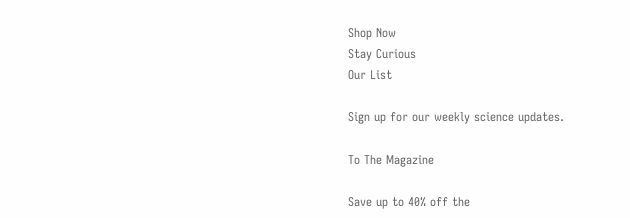Shop Now
Stay Curious
Our List

Sign up for our weekly science updates.

To The Magazine

Save up to 40% off the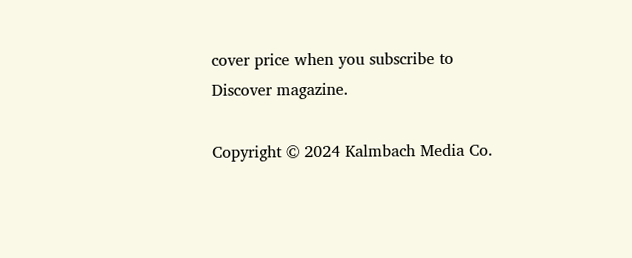cover price when you subscribe to Discover magazine.

Copyright © 2024 Kalmbach Media Co.